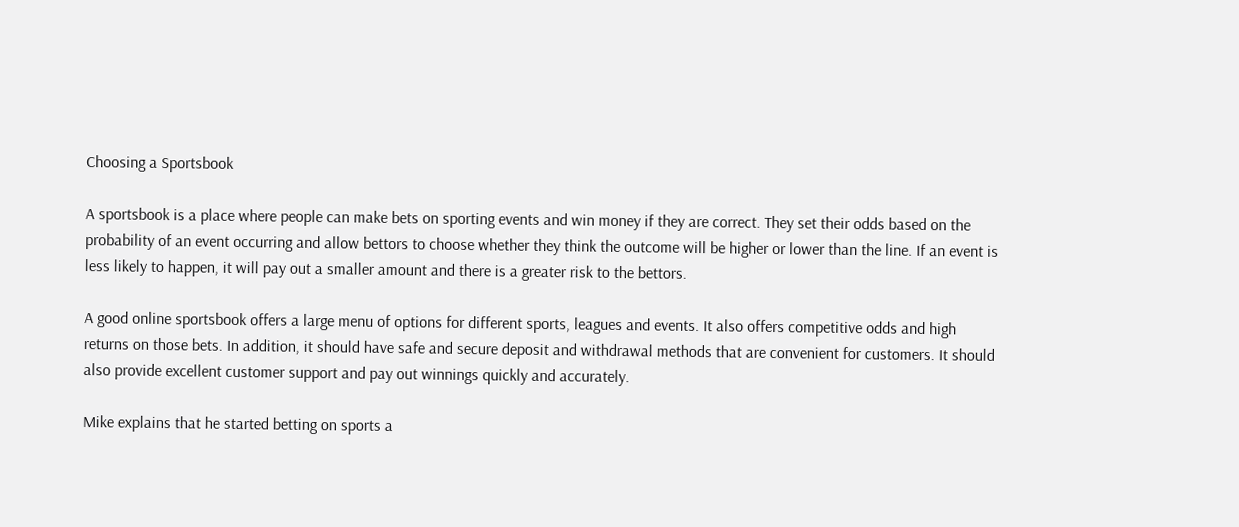Choosing a Sportsbook

A sportsbook is a place where people can make bets on sporting events and win money if they are correct. They set their odds based on the probability of an event occurring and allow bettors to choose whether they think the outcome will be higher or lower than the line. If an event is less likely to happen, it will pay out a smaller amount and there is a greater risk to the bettors.

A good online sportsbook offers a large menu of options for different sports, leagues and events. It also offers competitive odds and high returns on those bets. In addition, it should have safe and secure deposit and withdrawal methods that are convenient for customers. It should also provide excellent customer support and pay out winnings quickly and accurately.

Mike explains that he started betting on sports a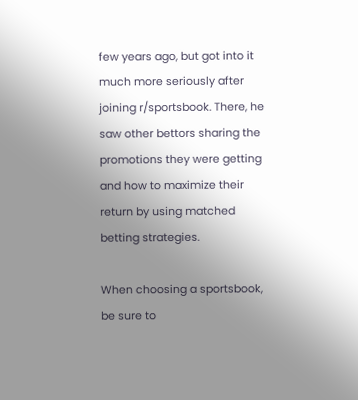few years ago, but got into it much more seriously after joining r/sportsbook. There, he saw other bettors sharing the promotions they were getting and how to maximize their return by using matched betting strategies.

When choosing a sportsbook, be sure to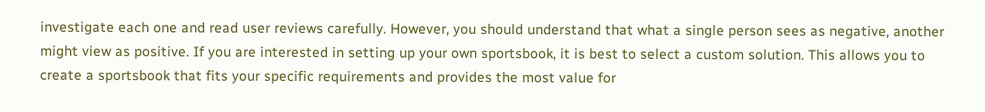investigate each one and read user reviews carefully. However, you should understand that what a single person sees as negative, another might view as positive. If you are interested in setting up your own sportsbook, it is best to select a custom solution. This allows you to create a sportsbook that fits your specific requirements and provides the most value for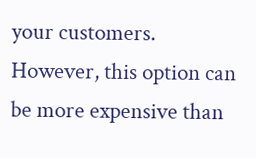your customers. However, this option can be more expensive than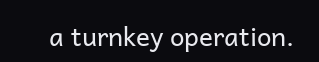a turnkey operation.